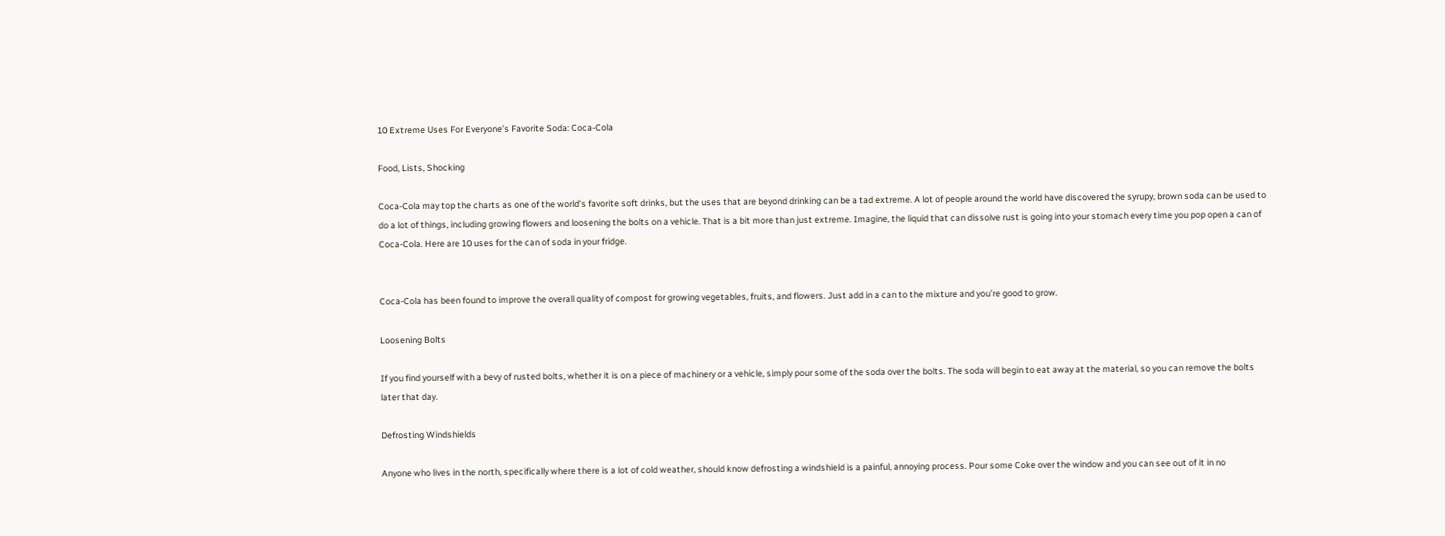10 Extreme Uses For Everyone’s Favorite Soda: Coca-Cola

Food, Lists, Shocking

Coca-Cola may top the charts as one of the world’s favorite soft drinks, but the uses that are beyond drinking can be a tad extreme. A lot of people around the world have discovered the syrupy, brown soda can be used to do a lot of things, including growing flowers and loosening the bolts on a vehicle. That is a bit more than just extreme. Imagine, the liquid that can dissolve rust is going into your stomach every time you pop open a can of Coca-Cola. Here are 10 uses for the can of soda in your fridge.


Coca-Cola has been found to improve the overall quality of compost for growing vegetables, fruits, and flowers. Just add in a can to the mixture and you’re good to grow.

Loosening Bolts

If you find yourself with a bevy of rusted bolts, whether it is on a piece of machinery or a vehicle, simply pour some of the soda over the bolts. The soda will begin to eat away at the material, so you can remove the bolts later that day.

Defrosting Windshields

Anyone who lives in the north, specifically where there is a lot of cold weather, should know defrosting a windshield is a painful, annoying process. Pour some Coke over the window and you can see out of it in no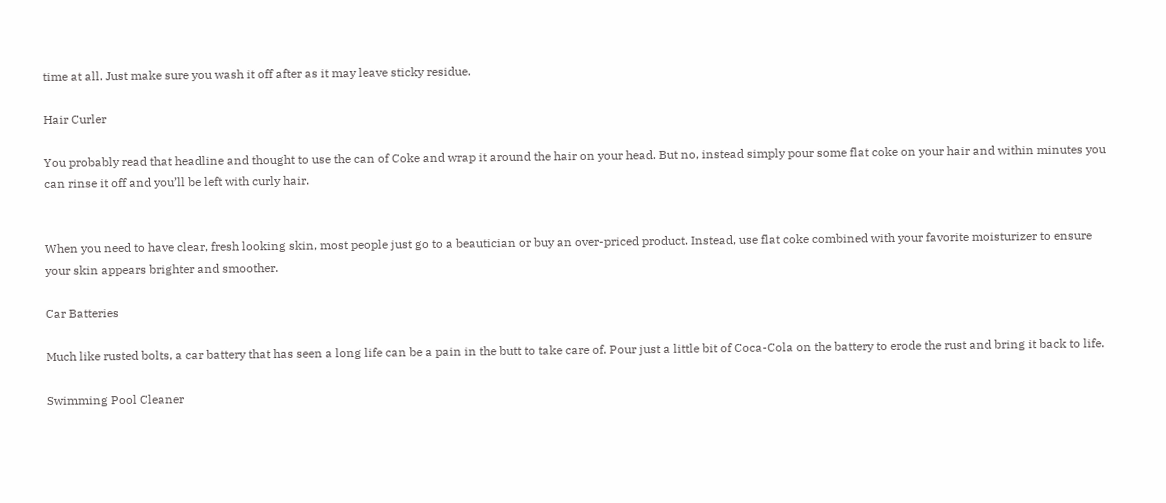time at all. Just make sure you wash it off after as it may leave sticky residue.

Hair Curler

You probably read that headline and thought to use the can of Coke and wrap it around the hair on your head. But no, instead simply pour some flat coke on your hair and within minutes you can rinse it off and you’ll be left with curly hair.


When you need to have clear, fresh looking skin, most people just go to a beautician or buy an over-priced product. Instead, use flat coke combined with your favorite moisturizer to ensure your skin appears brighter and smoother.

Car Batteries

Much like rusted bolts, a car battery that has seen a long life can be a pain in the butt to take care of. Pour just a little bit of Coca-Cola on the battery to erode the rust and bring it back to life.

Swimming Pool Cleaner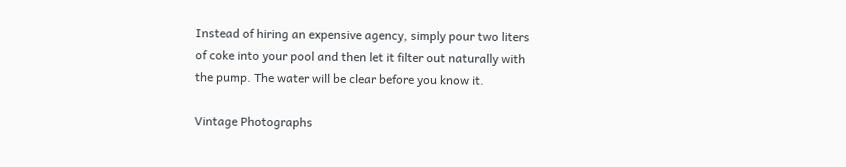Instead of hiring an expensive agency, simply pour two liters of coke into your pool and then let it filter out naturally with the pump. The water will be clear before you know it.

Vintage Photographs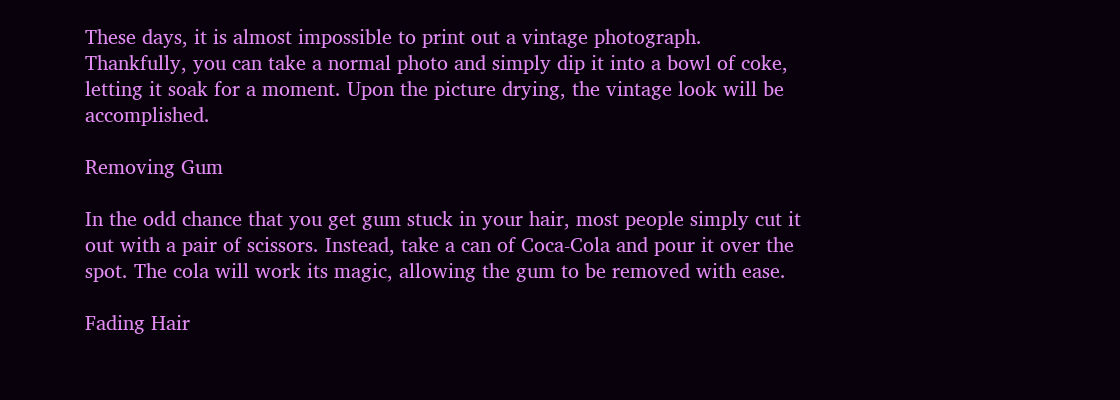These days, it is almost impossible to print out a vintage photograph. Thankfully, you can take a normal photo and simply dip it into a bowl of coke, letting it soak for a moment. Upon the picture drying, the vintage look will be accomplished.

Removing Gum

In the odd chance that you get gum stuck in your hair, most people simply cut it out with a pair of scissors. Instead, take a can of Coca-Cola and pour it over the spot. The cola will work its magic, allowing the gum to be removed with ease.

Fading Hair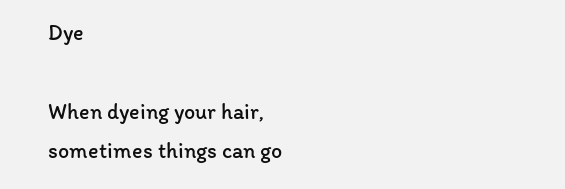Dye

When dyeing your hair, sometimes things can go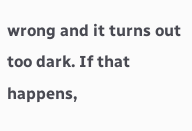wrong and it turns out too dark. If that happens,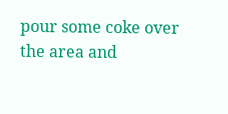pour some coke over the area and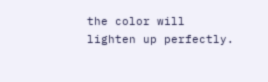the color will lighten up perfectly.